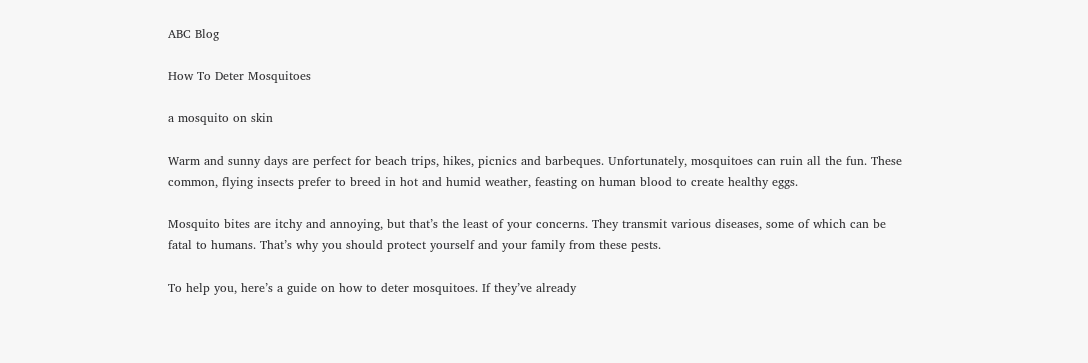ABC Blog

How To Deter Mosquitoes

a mosquito on skin

Warm and sunny days are perfect for beach trips, hikes, picnics and barbeques. Unfortunately, mosquitoes can ruin all the fun. These common, flying insects prefer to breed in hot and humid weather, feasting on human blood to create healthy eggs.

Mosquito bites are itchy and annoying, but that’s the least of your concerns. They transmit various diseases, some of which can be fatal to humans. That’s why you should protect yourself and your family from these pests.

To help you, here’s a guide on how to deter mosquitoes. If they’ve already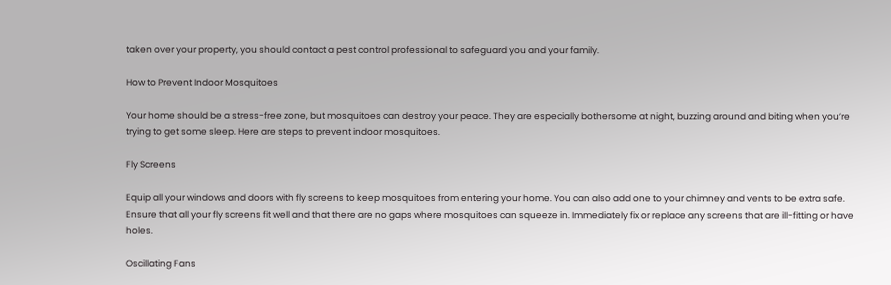taken over your property, you should contact a pest control professional to safeguard you and your family.

How to Prevent Indoor Mosquitoes

Your home should be a stress-free zone, but mosquitoes can destroy your peace. They are especially bothersome at night, buzzing around and biting when you’re trying to get some sleep. Here are steps to prevent indoor mosquitoes.

Fly Screens

Equip all your windows and doors with fly screens to keep mosquitoes from entering your home. You can also add one to your chimney and vents to be extra safe. Ensure that all your fly screens fit well and that there are no gaps where mosquitoes can squeeze in. Immediately fix or replace any screens that are ill-fitting or have holes.

Oscillating Fans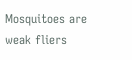Mosquitoes are weak fliers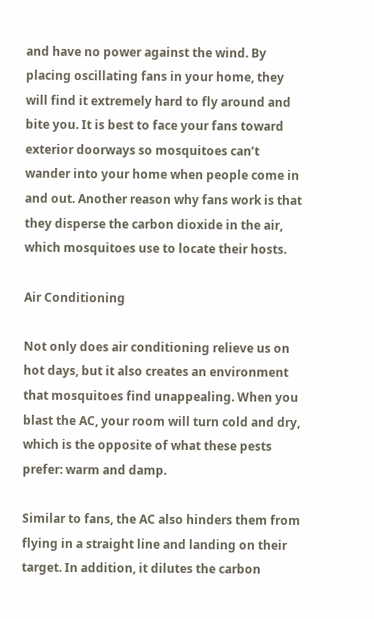and have no power against the wind. By placing oscillating fans in your home, they will find it extremely hard to fly around and bite you. It is best to face your fans toward exterior doorways so mosquitoes can’t wander into your home when people come in and out. Another reason why fans work is that they disperse the carbon dioxide in the air, which mosquitoes use to locate their hosts.

Air Conditioning

Not only does air conditioning relieve us on hot days, but it also creates an environment that mosquitoes find unappealing. When you blast the AC, your room will turn cold and dry, which is the opposite of what these pests prefer: warm and damp.

Similar to fans, the AC also hinders them from flying in a straight line and landing on their target. In addition, it dilutes the carbon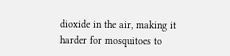dioxide in the air, making it harder for mosquitoes to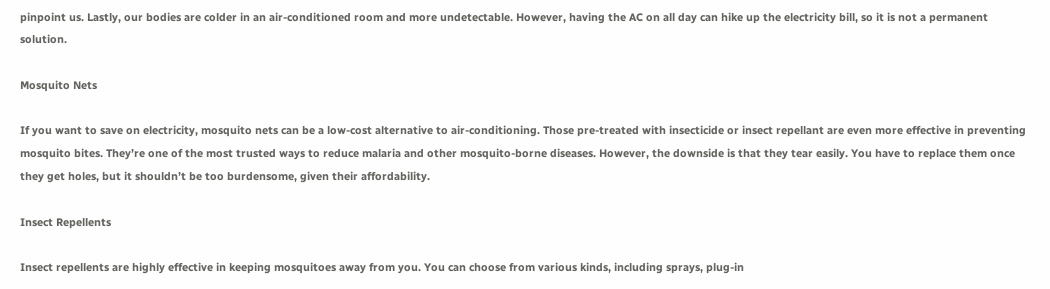pinpoint us. Lastly, our bodies are colder in an air-conditioned room and more undetectable. However, having the AC on all day can hike up the electricity bill, so it is not a permanent solution.

Mosquito Nets

If you want to save on electricity, mosquito nets can be a low-cost alternative to air-conditioning. Those pre-treated with insecticide or insect repellant are even more effective in preventing mosquito bites. They’re one of the most trusted ways to reduce malaria and other mosquito-borne diseases. However, the downside is that they tear easily. You have to replace them once they get holes, but it shouldn’t be too burdensome, given their affordability.

Insect Repellents

Insect repellents are highly effective in keeping mosquitoes away from you. You can choose from various kinds, including sprays, plug-in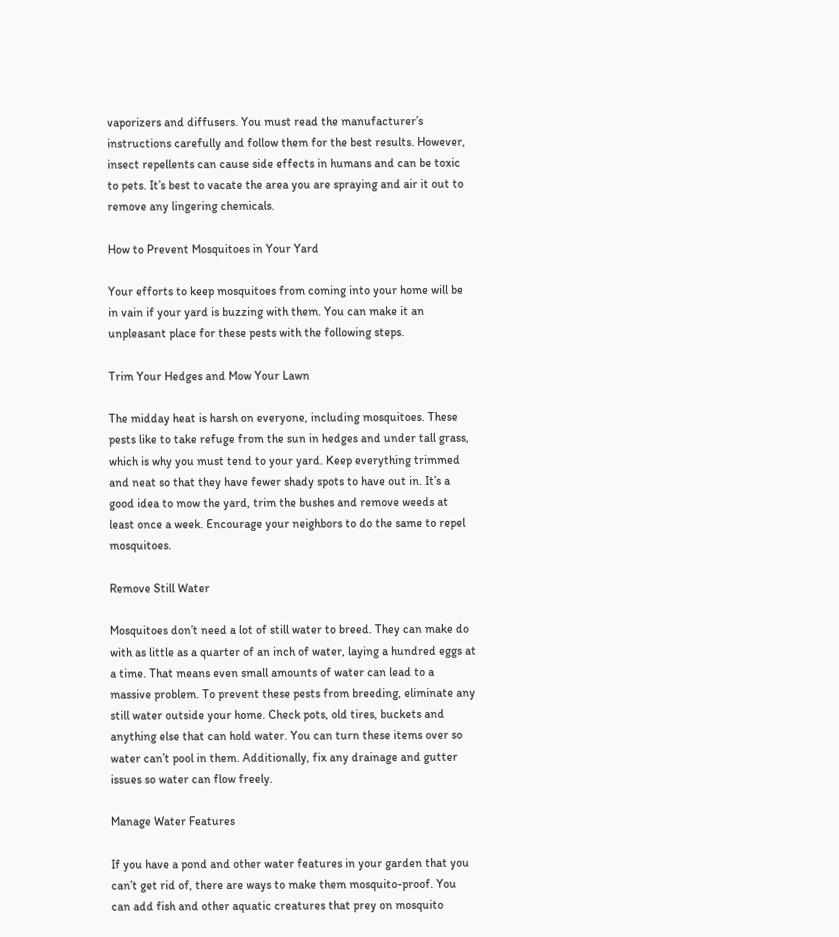vaporizers and diffusers. You must read the manufacturer’s instructions carefully and follow them for the best results. However, insect repellents can cause side effects in humans and can be toxic to pets. It’s best to vacate the area you are spraying and air it out to remove any lingering chemicals.

How to Prevent Mosquitoes in Your Yard

Your efforts to keep mosquitoes from coming into your home will be in vain if your yard is buzzing with them. You can make it an unpleasant place for these pests with the following steps.

Trim Your Hedges and Mow Your Lawn

The midday heat is harsh on everyone, including mosquitoes. These pests like to take refuge from the sun in hedges and under tall grass, which is why you must tend to your yard. Keep everything trimmed and neat so that they have fewer shady spots to have out in. It’s a good idea to mow the yard, trim the bushes and remove weeds at least once a week. Encourage your neighbors to do the same to repel mosquitoes.

Remove Still Water

Mosquitoes don’t need a lot of still water to breed. They can make do with as little as a quarter of an inch of water, laying a hundred eggs at a time. That means even small amounts of water can lead to a massive problem. To prevent these pests from breeding, eliminate any still water outside your home. Check pots, old tires, buckets and anything else that can hold water. You can turn these items over so water can’t pool in them. Additionally, fix any drainage and gutter issues so water can flow freely.

Manage Water Features

If you have a pond and other water features in your garden that you can’t get rid of, there are ways to make them mosquito-proof. You can add fish and other aquatic creatures that prey on mosquito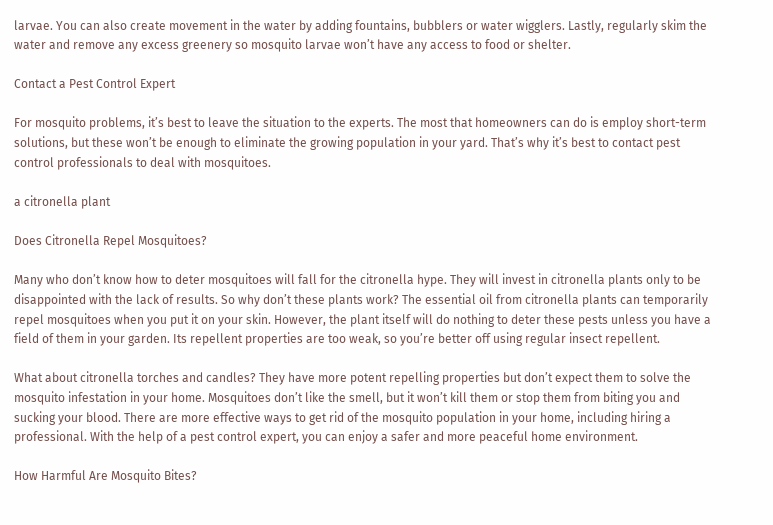larvae. You can also create movement in the water by adding fountains, bubblers or water wigglers. Lastly, regularly skim the water and remove any excess greenery so mosquito larvae won’t have any access to food or shelter.

Contact a Pest Control Expert

For mosquito problems, it’s best to leave the situation to the experts. The most that homeowners can do is employ short-term solutions, but these won’t be enough to eliminate the growing population in your yard. That’s why it’s best to contact pest control professionals to deal with mosquitoes.

a citronella plant

Does Citronella Repel Mosquitoes?

Many who don’t know how to deter mosquitoes will fall for the citronella hype. They will invest in citronella plants only to be disappointed with the lack of results. So why don’t these plants work? The essential oil from citronella plants can temporarily repel mosquitoes when you put it on your skin. However, the plant itself will do nothing to deter these pests unless you have a field of them in your garden. Its repellent properties are too weak, so you’re better off using regular insect repellent.

What about citronella torches and candles? They have more potent repelling properties but don’t expect them to solve the mosquito infestation in your home. Mosquitoes don’t like the smell, but it won’t kill them or stop them from biting you and sucking your blood. There are more effective ways to get rid of the mosquito population in your home, including hiring a professional. With the help of a pest control expert, you can enjoy a safer and more peaceful home environment.

How Harmful Are Mosquito Bites?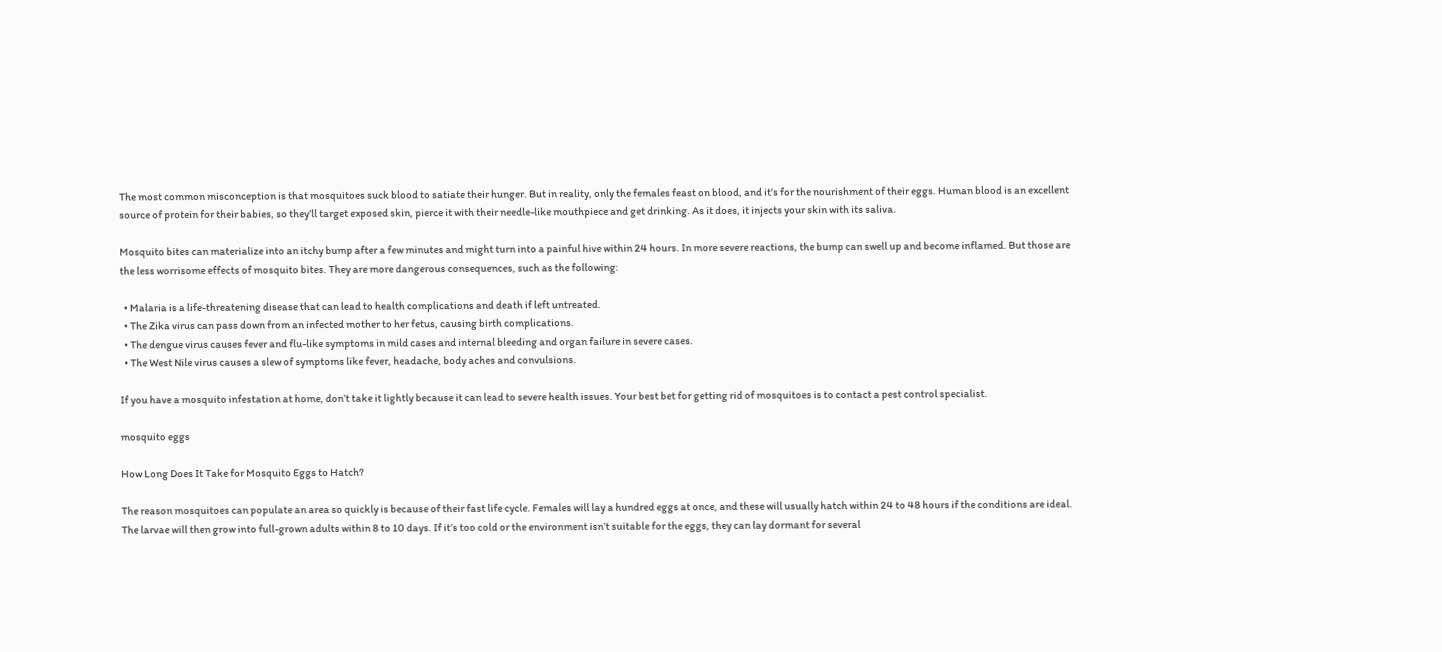The most common misconception is that mosquitoes suck blood to satiate their hunger. But in reality, only the females feast on blood, and it’s for the nourishment of their eggs. Human blood is an excellent source of protein for their babies, so they’ll target exposed skin, pierce it with their needle-like mouthpiece and get drinking. As it does, it injects your skin with its saliva.

Mosquito bites can materialize into an itchy bump after a few minutes and might turn into a painful hive within 24 hours. In more severe reactions, the bump can swell up and become inflamed. But those are the less worrisome effects of mosquito bites. They are more dangerous consequences, such as the following:

  • Malaria is a life-threatening disease that can lead to health complications and death if left untreated.
  • The Zika virus can pass down from an infected mother to her fetus, causing birth complications.
  • The dengue virus causes fever and flu-like symptoms in mild cases and internal bleeding and organ failure in severe cases.
  • The West Nile virus causes a slew of symptoms like fever, headache, body aches and convulsions.

If you have a mosquito infestation at home, don’t take it lightly because it can lead to severe health issues. Your best bet for getting rid of mosquitoes is to contact a pest control specialist.

mosquito eggs

How Long Does It Take for Mosquito Eggs to Hatch?

The reason mosquitoes can populate an area so quickly is because of their fast life cycle. Females will lay a hundred eggs at once, and these will usually hatch within 24 to 48 hours if the conditions are ideal. The larvae will then grow into full-grown adults within 8 to 10 days. If it’s too cold or the environment isn’t suitable for the eggs, they can lay dormant for several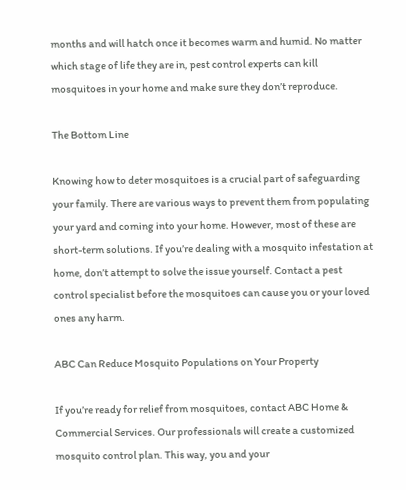months and will hatch once it becomes warm and humid. No matter which stage of life they are in, pest control experts can kill mosquitoes in your home and make sure they don’t reproduce.

The Bottom Line

Knowing how to deter mosquitoes is a crucial part of safeguarding your family. There are various ways to prevent them from populating your yard and coming into your home. However, most of these are short-term solutions. If you’re dealing with a mosquito infestation at home, don’t attempt to solve the issue yourself. Contact a pest control specialist before the mosquitoes can cause you or your loved ones any harm.

ABC Can Reduce Mosquito Populations on Your Property

If you’re ready for relief from mosquitoes, contact ABC Home & Commercial Services. Our professionals will create a customized mosquito control plan. This way, you and your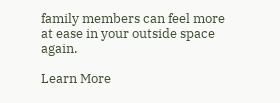family members can feel more at ease in your outside space again.

Learn More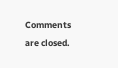Comments are closed.